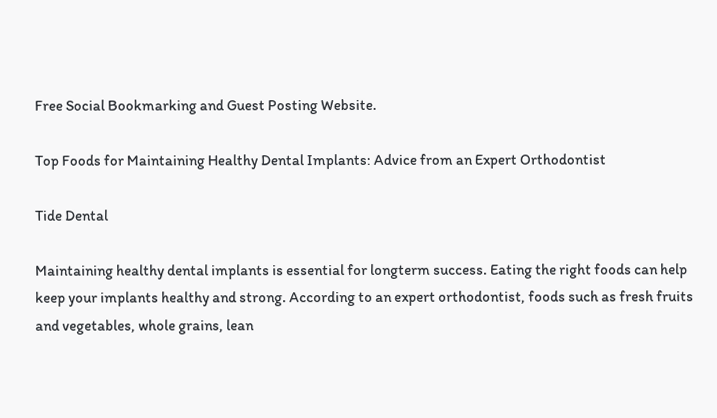Free Social Bookmarking and Guest Posting Website.

Top Foods for Maintaining Healthy Dental Implants: Advice from an Expert Orthodontist

Tide Dental

Maintaining healthy dental implants is essential for longterm success. Eating the right foods can help keep your implants healthy and strong. According to an expert orthodontist, foods such as fresh fruits and vegetables, whole grains, lean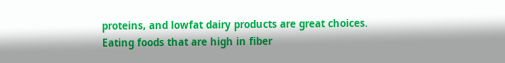proteins, and lowfat dairy products are great choices. Eating foods that are high in fiber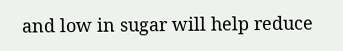and low in sugar will help reduce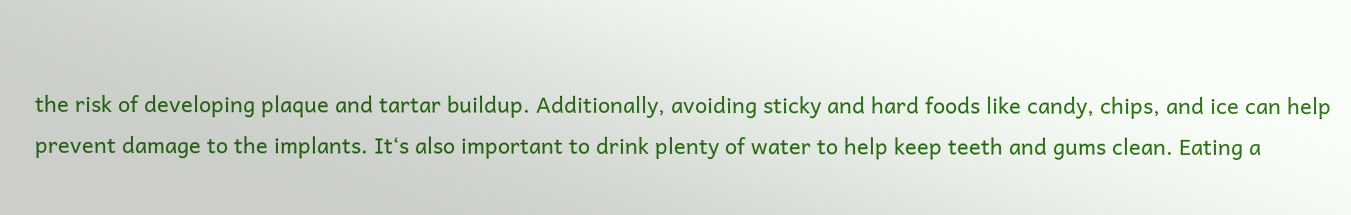the risk of developing plaque and tartar buildup. Additionally, avoiding sticky and hard foods like candy, chips, and ice can help prevent damage to the implants. It‘s also important to drink plenty of water to help keep teeth and gums clean. Eating a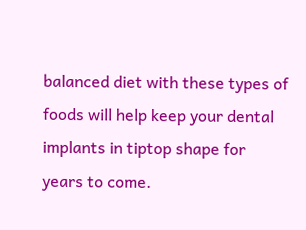balanced diet with these types of foods will help keep your dental implants in tiptop shape for years to come.